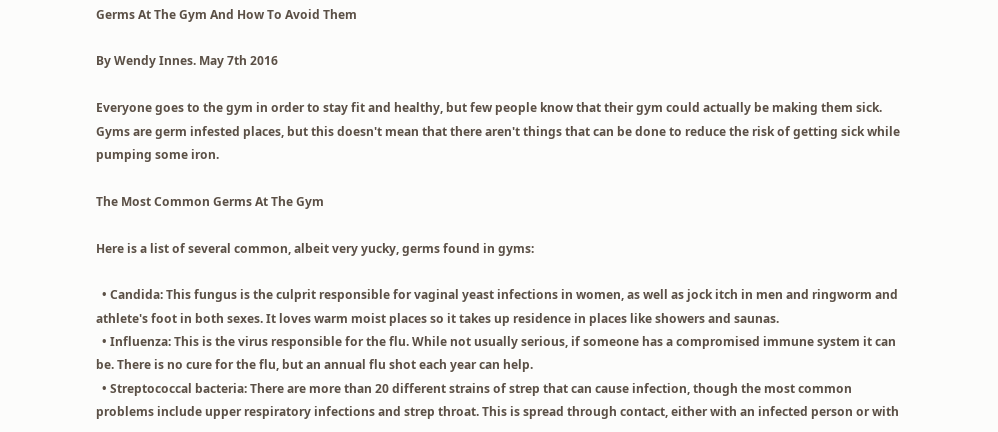Germs At The Gym And How To Avoid Them

By Wendy Innes. May 7th 2016

Everyone goes to the gym in order to stay fit and healthy, but few people know that their gym could actually be making them sick. Gyms are germ infested places, but this doesn't mean that there aren't things that can be done to reduce the risk of getting sick while pumping some iron.

The Most Common Germs At The Gym

Here is a list of several common, albeit very yucky, germs found in gyms:

  • Candida: This fungus is the culprit responsible for vaginal yeast infections in women, as well as jock itch in men and ringworm and athlete's foot in both sexes. It loves warm moist places so it takes up residence in places like showers and saunas.
  • Influenza: This is the virus responsible for the flu. While not usually serious, if someone has a compromised immune system it can be. There is no cure for the flu, but an annual flu shot each year can help.
  • Streptococcal bacteria: There are more than 20 different strains of strep that can cause infection, though the most common problems include upper respiratory infections and strep throat. This is spread through contact, either with an infected person or with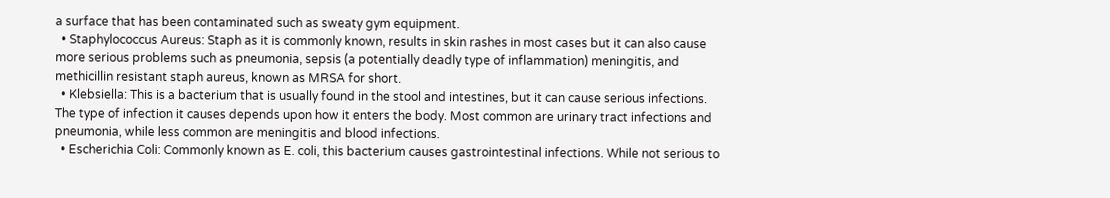a surface that has been contaminated such as sweaty gym equipment.
  • Staphylococcus Aureus: Staph as it is commonly known, results in skin rashes in most cases but it can also cause more serious problems such as pneumonia, sepsis (a potentially deadly type of inflammation) meningitis, and methicillin resistant staph aureus, known as MRSA for short.
  • Klebsiella: This is a bacterium that is usually found in the stool and intestines, but it can cause serious infections. The type of infection it causes depends upon how it enters the body. Most common are urinary tract infections and pneumonia, while less common are meningitis and blood infections.
  • Escherichia Coli: Commonly known as E. coli, this bacterium causes gastrointestinal infections. While not serious to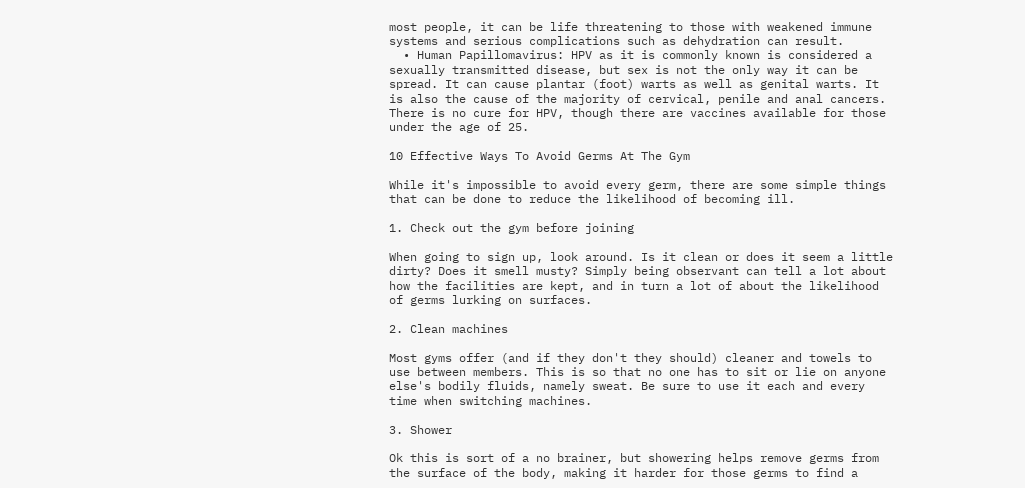most people, it can be life threatening to those with weakened immune systems and serious complications such as dehydration can result.
  • Human Papillomavirus: HPV as it is commonly known is considered a sexually transmitted disease, but sex is not the only way it can be spread. It can cause plantar (foot) warts as well as genital warts. It is also the cause of the majority of cervical, penile and anal cancers. There is no cure for HPV, though there are vaccines available for those under the age of 25.

10 Effective Ways To Avoid Germs At The Gym

While it's impossible to avoid every germ, there are some simple things that can be done to reduce the likelihood of becoming ill.

1. Check out the gym before joining

When going to sign up, look around. Is it clean or does it seem a little dirty? Does it smell musty? Simply being observant can tell a lot about how the facilities are kept, and in turn a lot of about the likelihood of germs lurking on surfaces.

2. Clean machines

Most gyms offer (and if they don't they should) cleaner and towels to use between members. This is so that no one has to sit or lie on anyone else's bodily fluids, namely sweat. Be sure to use it each and every time when switching machines.

3. Shower

Ok this is sort of a no brainer, but showering helps remove germs from the surface of the body, making it harder for those germs to find a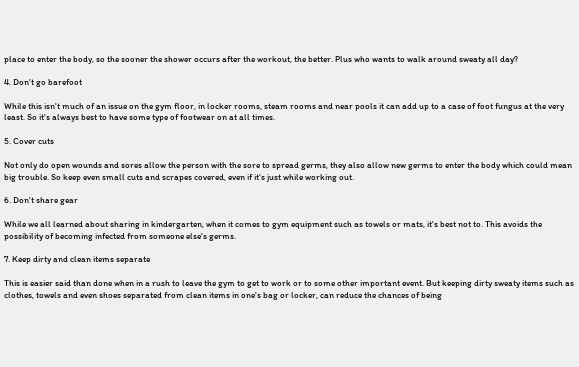place to enter the body, so the sooner the shower occurs after the workout, the better. Plus who wants to walk around sweaty all day?

4. Don't go barefoot

While this isn't much of an issue on the gym floor, in locker rooms, steam rooms and near pools it can add up to a case of foot fungus at the very least. So it's always best to have some type of footwear on at all times.

5. Cover cuts

Not only do open wounds and sores allow the person with the sore to spread germs, they also allow new germs to enter the body which could mean big trouble. So keep even small cuts and scrapes covered, even if it's just while working out.

6. Don't share gear

While we all learned about sharing in kindergarten, when it comes to gym equipment such as towels or mats, it's best not to. This avoids the possibility of becoming infected from someone else's germs.

7. Keep dirty and clean items separate

This is easier said than done when in a rush to leave the gym to get to work or to some other important event. But keeping dirty sweaty items such as clothes, towels and even shoes separated from clean items in one's bag or locker, can reduce the chances of being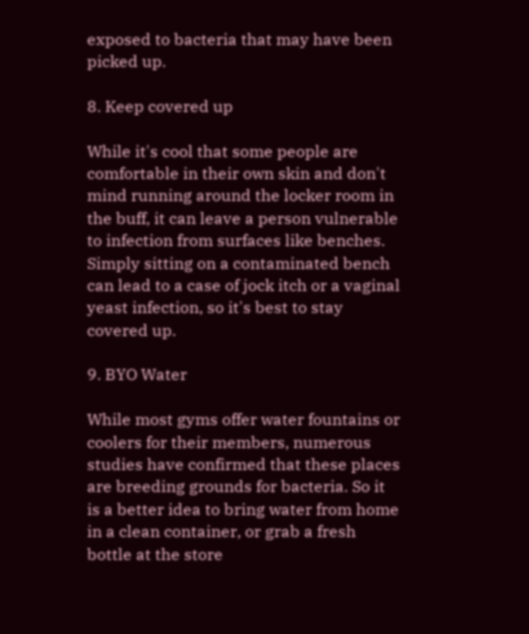exposed to bacteria that may have been picked up.

8. Keep covered up

While it's cool that some people are comfortable in their own skin and don't mind running around the locker room in the buff, it can leave a person vulnerable to infection from surfaces like benches. Simply sitting on a contaminated bench can lead to a case of jock itch or a vaginal yeast infection, so it's best to stay covered up.

9. BYO Water

While most gyms offer water fountains or coolers for their members, numerous studies have confirmed that these places are breeding grounds for bacteria. So it is a better idea to bring water from home in a clean container, or grab a fresh bottle at the store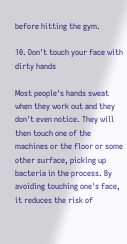before hitting the gym.

10. Don't touch your face with dirty hands

Most people's hands sweat when they work out and they don't even notice. They will then touch one of the machines or the floor or some other surface, picking up bacteria in the process. By avoiding touching one's face, it reduces the risk of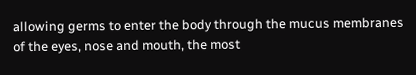allowing germs to enter the body through the mucus membranes of the eyes, nose and mouth, the most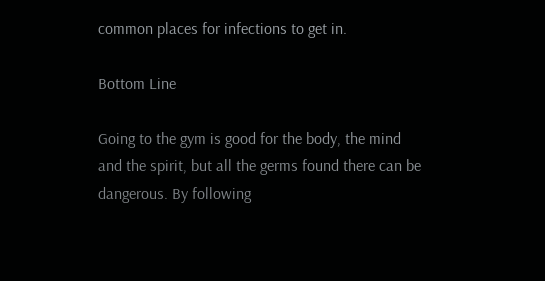common places for infections to get in.

Bottom Line

Going to the gym is good for the body, the mind and the spirit, but all the germs found there can be dangerous. By following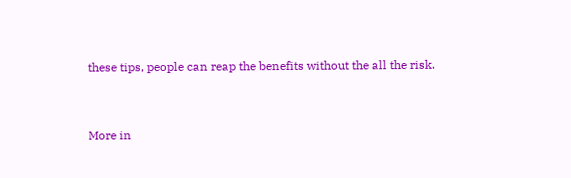these tips, people can reap the benefits without the all the risk.


More in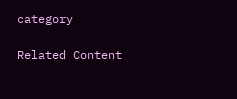category

Related Content